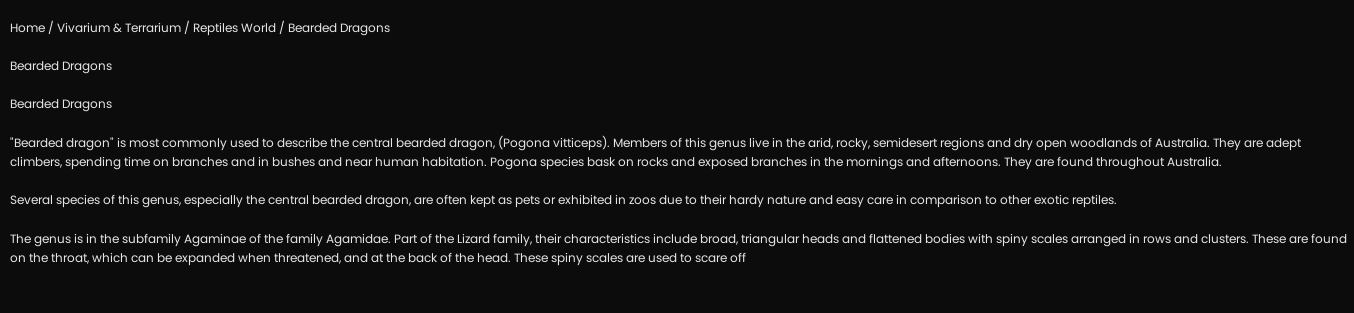Home / Vivarium & Terrarium / Reptiles World / Bearded Dragons

Bearded Dragons

Bearded Dragons

"Bearded dragon" is most commonly used to describe the central bearded dragon, (Pogona vitticeps). Members of this genus live in the arid, rocky, semidesert regions and dry open woodlands of Australia. They are adept climbers, spending time on branches and in bushes and near human habitation. Pogona species bask on rocks and exposed branches in the mornings and afternoons. They are found throughout Australia.

Several species of this genus, especially the central bearded dragon, are often kept as pets or exhibited in zoos due to their hardy nature and easy care in comparison to other exotic reptiles.

The genus is in the subfamily Agaminae of the family Agamidae. Part of the Lizard family, their characteristics include broad, triangular heads and flattened bodies with spiny scales arranged in rows and clusters. These are found on the throat, which can be expanded when threatened, and at the back of the head. These spiny scales are used to scare off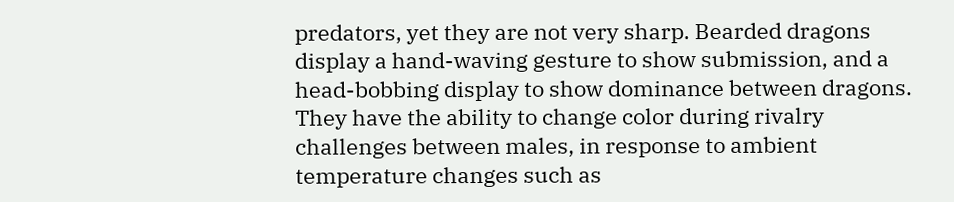predators, yet they are not very sharp. Bearded dragons display a hand-waving gesture to show submission, and a head-bobbing display to show dominance between dragons. They have the ability to change color during rivalry challenges between males, in response to ambient temperature changes such as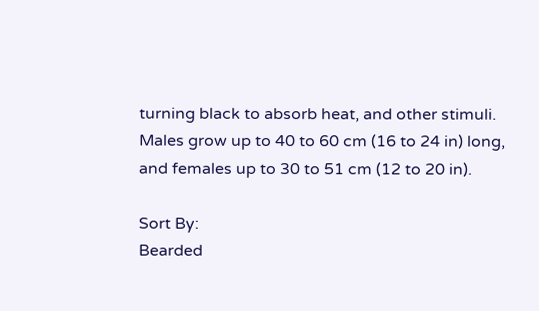turning black to absorb heat, and other stimuli. Males grow up to 40 to 60 cm (16 to 24 in) long, and females up to 30 to 51 cm (12 to 20 in).

Sort By:
Bearded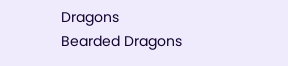Dragons
Bearded Dragons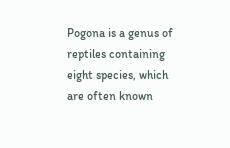Pogona is a genus of reptiles containing eight species, which are often known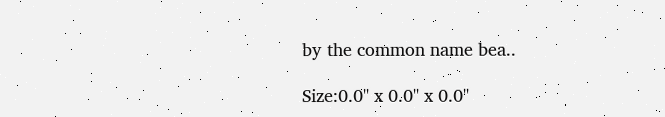by the common name bea..

Size:0.0'' x 0.0'' x 0.0''